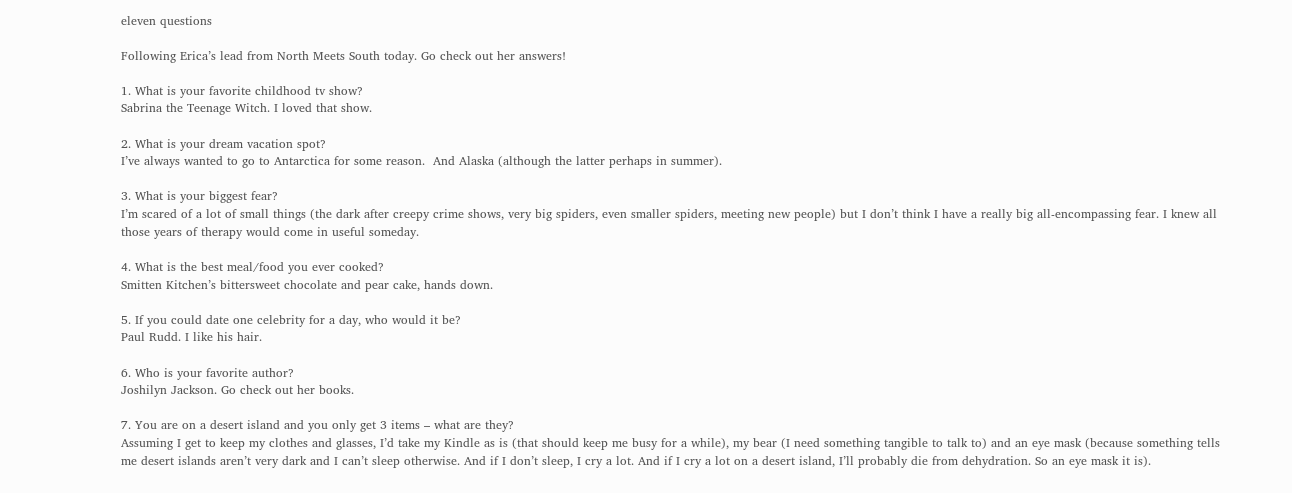eleven questions

Following Erica’s lead from North Meets South today. Go check out her answers!

1. What is your favorite childhood tv show?
Sabrina the Teenage Witch. I loved that show.

2. What is your dream vacation spot?
I’ve always wanted to go to Antarctica for some reason.  And Alaska (although the latter perhaps in summer).

3. What is your biggest fear?
I’m scared of a lot of small things (the dark after creepy crime shows, very big spiders, even smaller spiders, meeting new people) but I don’t think I have a really big all-encompassing fear. I knew all those years of therapy would come in useful someday.

4. What is the best meal/food you ever cooked?
Smitten Kitchen’s bittersweet chocolate and pear cake, hands down.

5. If you could date one celebrity for a day, who would it be?
Paul Rudd. I like his hair.

6. Who is your favorite author?
Joshilyn Jackson. Go check out her books.

7. You are on a desert island and you only get 3 items – what are they?
Assuming I get to keep my clothes and glasses, I’d take my Kindle as is (that should keep me busy for a while), my bear (I need something tangible to talk to) and an eye mask (because something tells me desert islands aren’t very dark and I can’t sleep otherwise. And if I don’t sleep, I cry a lot. And if I cry a lot on a desert island, I’ll probably die from dehydration. So an eye mask it is).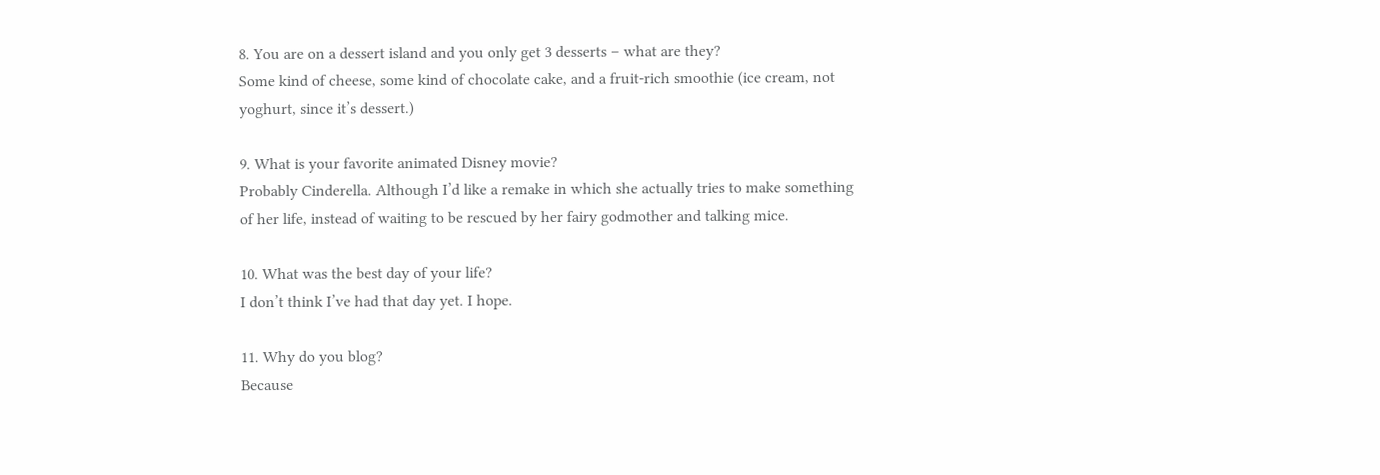8. You are on a dessert island and you only get 3 desserts – what are they?
Some kind of cheese, some kind of chocolate cake, and a fruit-rich smoothie (ice cream, not yoghurt, since it’s dessert.)

9. What is your favorite animated Disney movie?
Probably Cinderella. Although I’d like a remake in which she actually tries to make something of her life, instead of waiting to be rescued by her fairy godmother and talking mice.

10. What was the best day of your life?
I don’t think I’ve had that day yet. I hope.

11. Why do you blog?
Because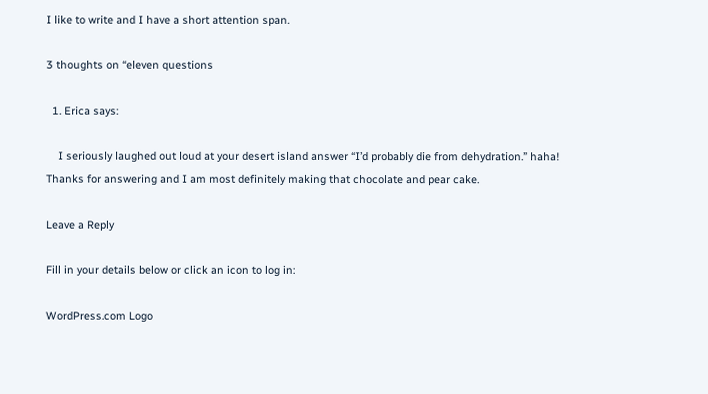I like to write and I have a short attention span.

3 thoughts on “eleven questions

  1. Erica says:

    I seriously laughed out loud at your desert island answer “I’d probably die from dehydration.” haha! Thanks for answering and I am most definitely making that chocolate and pear cake.

Leave a Reply

Fill in your details below or click an icon to log in:

WordPress.com Logo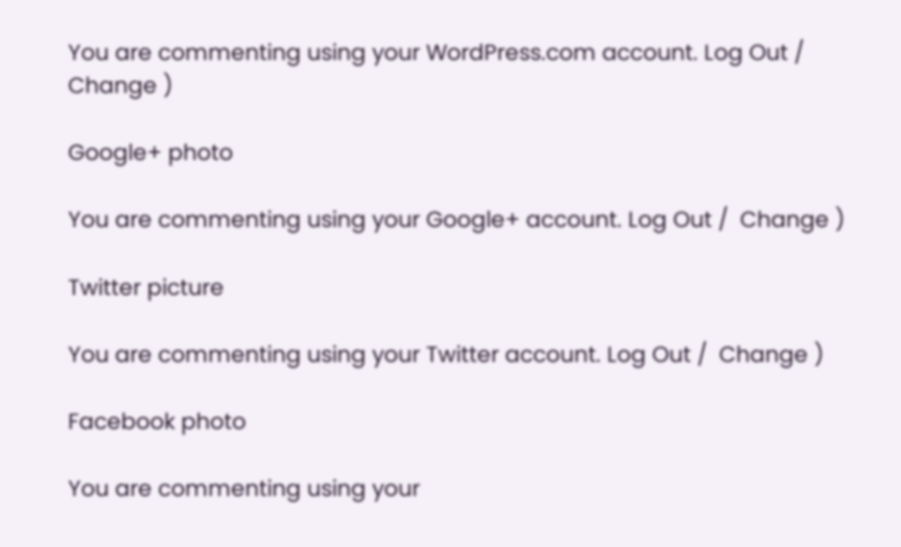You are commenting using your WordPress.com account. Log Out /  Change )

Google+ photo

You are commenting using your Google+ account. Log Out /  Change )

Twitter picture

You are commenting using your Twitter account. Log Out /  Change )

Facebook photo

You are commenting using your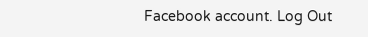Facebook account. Log Out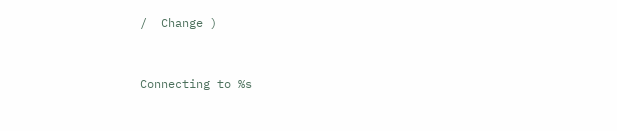/  Change )


Connecting to %s